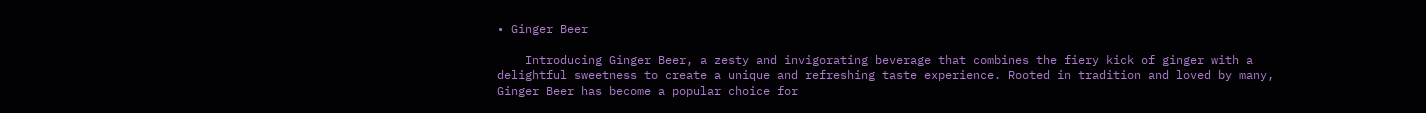• Ginger Beer

    Introducing Ginger Beer, a zesty and invigorating beverage that combines the fiery kick of ginger with a delightful sweetness to create a unique and refreshing taste experience. Rooted in tradition and loved by many, Ginger Beer has become a popular choice for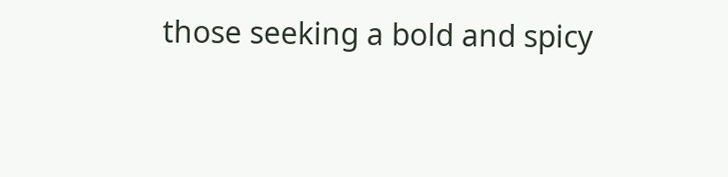those seeking a bold and spicy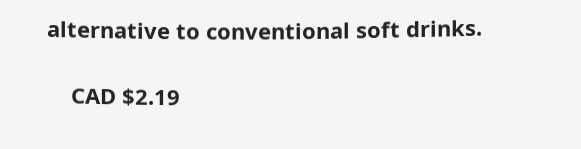alternative to conventional soft drinks.

    CAD $2.19